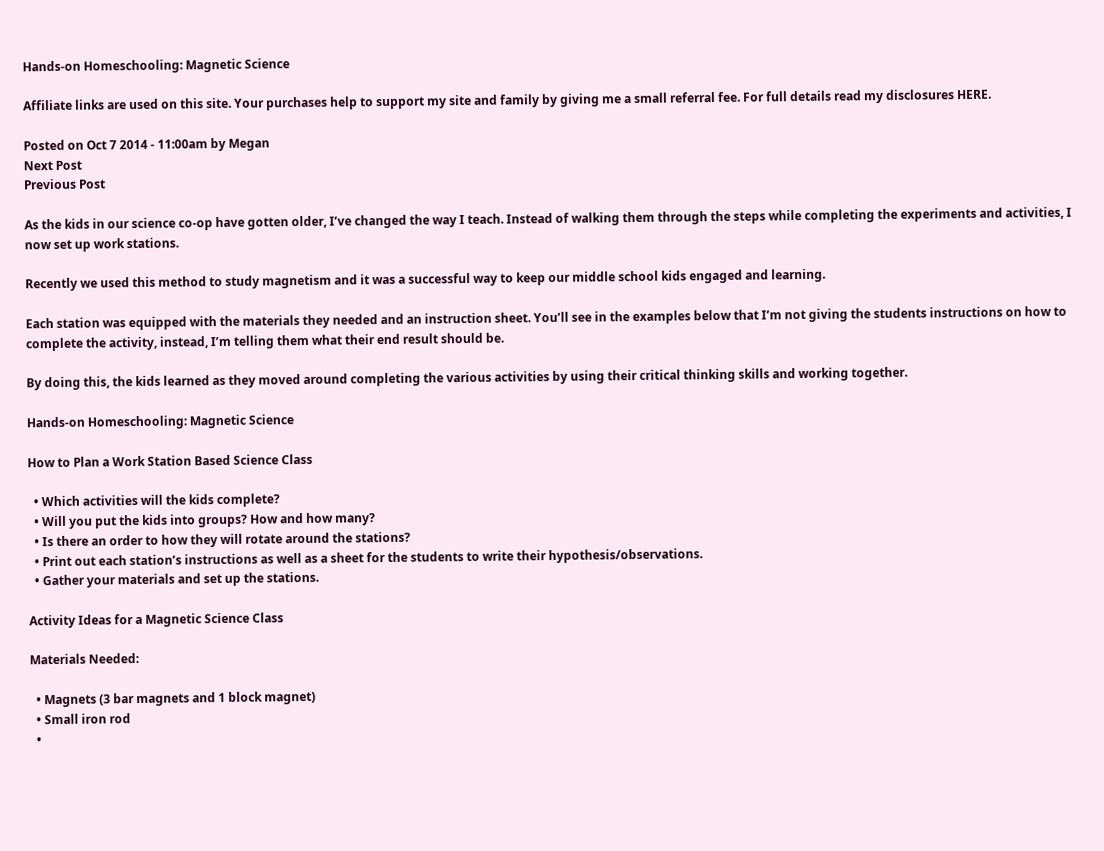Hands-on Homeschooling: Magnetic Science

Affiliate links are used on this site. Your purchases help to support my site and family by giving me a small referral fee. For full details read my disclosures HERE.

Posted on Oct 7 2014 - 11:00am by Megan
Next Post
Previous Post

As the kids in our science co-op have gotten older, I’ve changed the way I teach. Instead of walking them through the steps while completing the experiments and activities, I now set up work stations.

Recently we used this method to study magnetism and it was a successful way to keep our middle school kids engaged and learning.

Each station was equipped with the materials they needed and an instruction sheet. You’ll see in the examples below that I’m not giving the students instructions on how to complete the activity, instead, I’m telling them what their end result should be.

By doing this, the kids learned as they moved around completing the various activities by using their critical thinking skills and working together.

Hands-on Homeschooling: Magnetic Science

How to Plan a Work Station Based Science Class

  • Which activities will the kids complete?
  • Will you put the kids into groups? How and how many?
  • Is there an order to how they will rotate around the stations?
  • Print out each station’s instructions as well as a sheet for the students to write their hypothesis/observations.
  • Gather your materials and set up the stations.

Activity Ideas for a Magnetic Science Class

Materials Needed:

  • Magnets (3 bar magnets and 1 block magnet)
  • Small iron rod
  •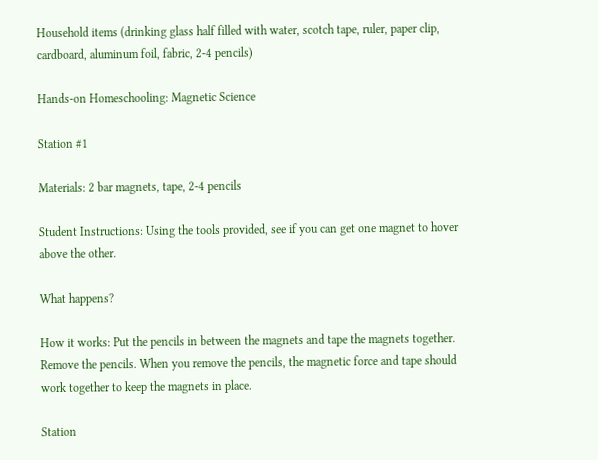Household items (drinking glass half filled with water, scotch tape, ruler, paper clip, cardboard, aluminum foil, fabric, 2-4 pencils)

Hands-on Homeschooling: Magnetic Science

Station #1

Materials: 2 bar magnets, tape, 2-4 pencils

Student Instructions: Using the tools provided, see if you can get one magnet to hover above the other.

What happens?

How it works: Put the pencils in between the magnets and tape the magnets together. Remove the pencils. When you remove the pencils, the magnetic force and tape should work together to keep the magnets in place.

Station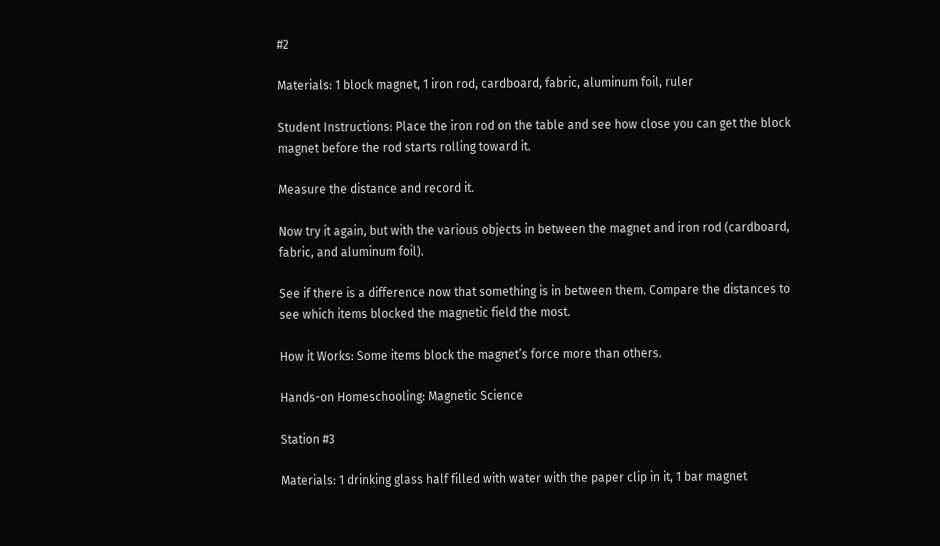#2

Materials: 1 block magnet, 1 iron rod, cardboard, fabric, aluminum foil, ruler

Student Instructions: Place the iron rod on the table and see how close you can get the block magnet before the rod starts rolling toward it.

Measure the distance and record it.

Now try it again, but with the various objects in between the magnet and iron rod (cardboard, fabric, and aluminum foil).

See if there is a difference now that something is in between them. Compare the distances to see which items blocked the magnetic field the most.

How it Works: Some items block the magnet’s force more than others.

Hands-on Homeschooling: Magnetic Science

Station #3

Materials: 1 drinking glass half filled with water with the paper clip in it, 1 bar magnet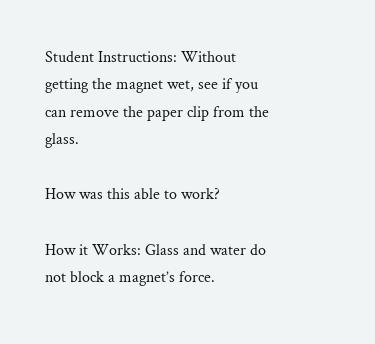Student Instructions: Without getting the magnet wet, see if you can remove the paper clip from the glass.

How was this able to work?

How it Works: Glass and water do not block a magnet’s force.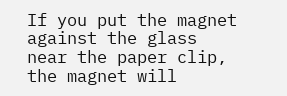If you put the magnet against the glass near the paper clip, the magnet will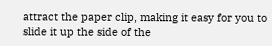attract the paper clip, making it easy for you to slide it up the side of the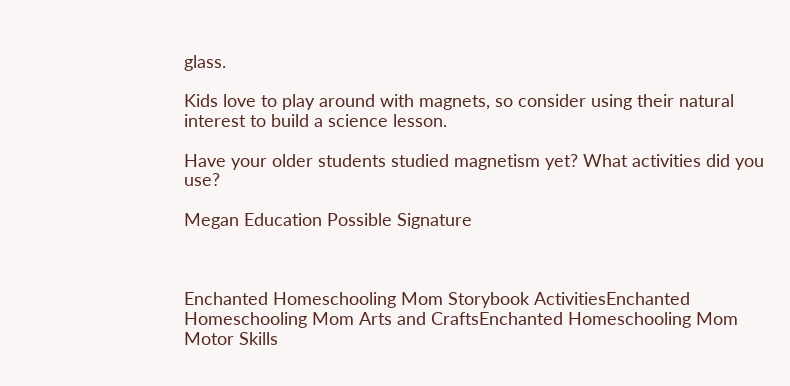glass.

Kids love to play around with magnets, so consider using their natural interest to build a science lesson.

Have your older students studied magnetism yet? What activities did you use?

Megan Education Possible Signature



Enchanted Homeschooling Mom Storybook ActivitiesEnchanted Homeschooling Mom Arts and CraftsEnchanted Homeschooling Mom Motor Skills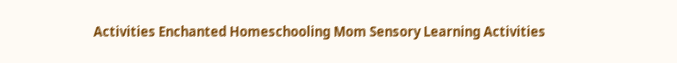Activities Enchanted Homeschooling Mom Sensory Learning Activities